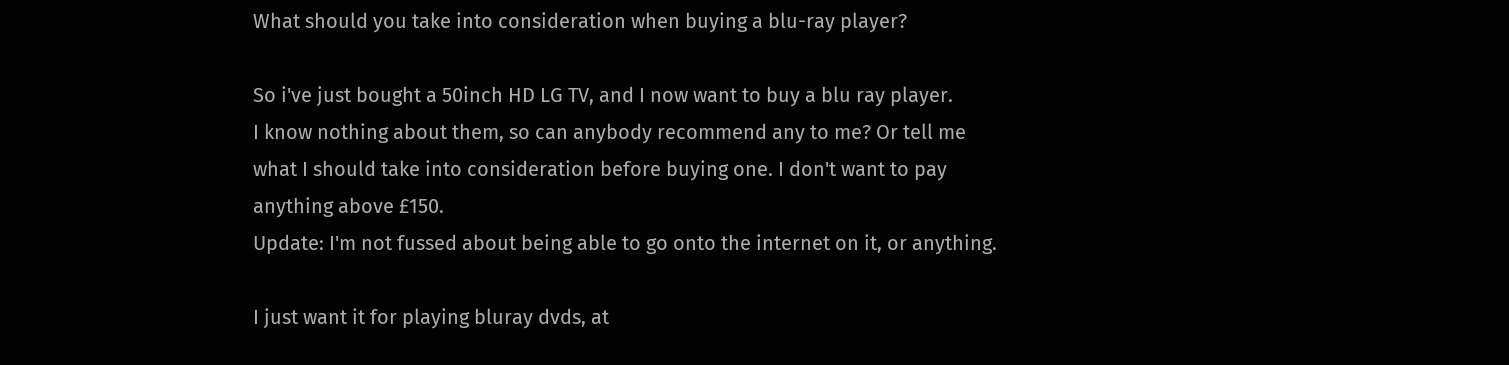What should you take into consideration when buying a blu-ray player?

So i've just bought a 50inch HD LG TV, and I now want to buy a blu ray player.
I know nothing about them, so can anybody recommend any to me? Or tell me what I should take into consideration before buying one. I don't want to pay anything above £150.
Update: I'm not fussed about being able to go onto the internet on it, or anything.

I just want it for playing bluray dvds, at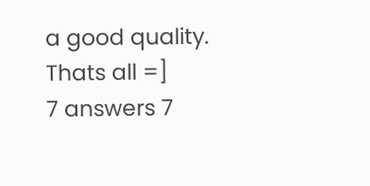a good quality. Thats all =]
7 answers 7